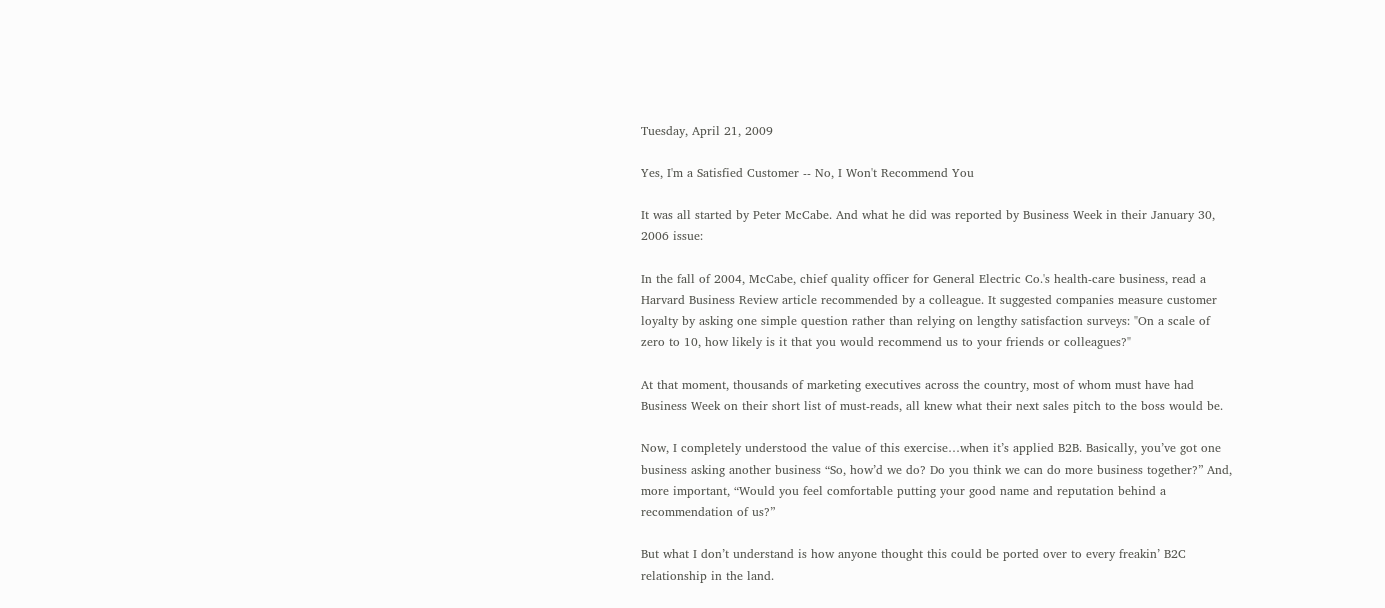Tuesday, April 21, 2009

Yes, I'm a Satisfied Customer -- No, I Won't Recommend You

It was all started by Peter McCabe. And what he did was reported by Business Week in their January 30, 2006 issue:

In the fall of 2004, McCabe, chief quality officer for General Electric Co.'s health-care business, read a Harvard Business Review article recommended by a colleague. It suggested companies measure customer loyalty by asking one simple question rather than relying on lengthy satisfaction surveys: "On a scale of zero to 10, how likely is it that you would recommend us to your friends or colleagues?"

At that moment, thousands of marketing executives across the country, most of whom must have had Business Week on their short list of must-reads, all knew what their next sales pitch to the boss would be.

Now, I completely understood the value of this exercise…when it’s applied B2B. Basically, you’ve got one business asking another business “So, how’d we do? Do you think we can do more business together?” And, more important, “Would you feel comfortable putting your good name and reputation behind a recommendation of us?”

But what I don’t understand is how anyone thought this could be ported over to every freakin’ B2C relationship in the land.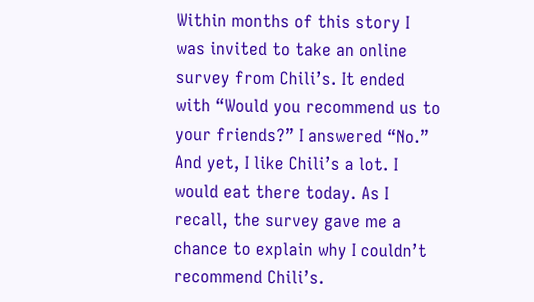Within months of this story I was invited to take an online survey from Chili’s. It ended with “Would you recommend us to your friends?” I answered “No.” And yet, I like Chili’s a lot. I would eat there today. As I recall, the survey gave me a chance to explain why I couldn’t recommend Chili’s.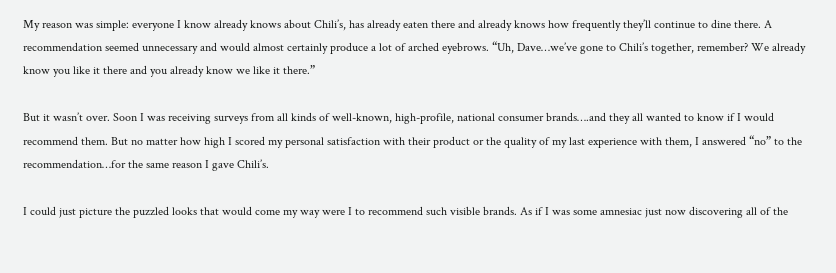My reason was simple: everyone I know already knows about Chili’s, has already eaten there and already knows how frequently they’ll continue to dine there. A recommendation seemed unnecessary and would almost certainly produce a lot of arched eyebrows. “Uh, Dave…we’ve gone to Chili’s together, remember? We already know you like it there and you already know we like it there.”

But it wasn’t over. Soon I was receiving surveys from all kinds of well-known, high-profile, national consumer brands….and they all wanted to know if I would recommend them. But no matter how high I scored my personal satisfaction with their product or the quality of my last experience with them, I answered “no” to the recommendation…for the same reason I gave Chili’s.

I could just picture the puzzled looks that would come my way were I to recommend such visible brands. As if I was some amnesiac just now discovering all of the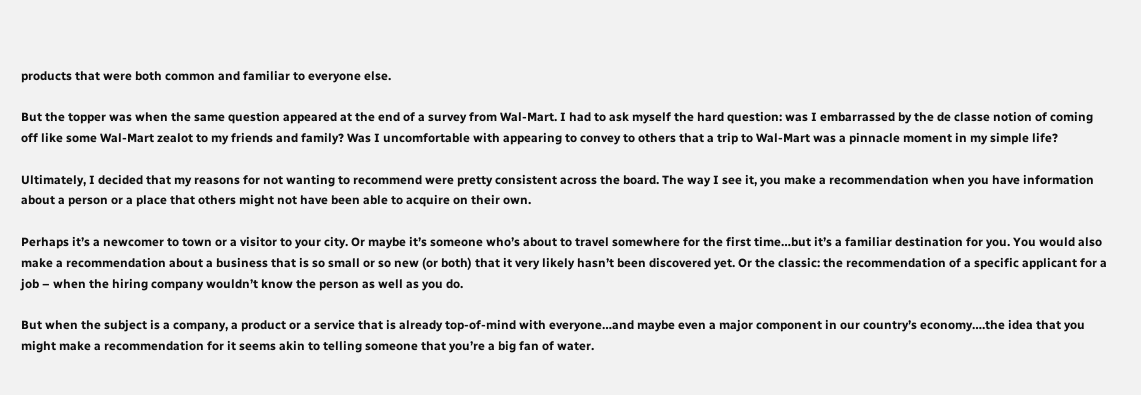products that were both common and familiar to everyone else.

But the topper was when the same question appeared at the end of a survey from Wal-Mart. I had to ask myself the hard question: was I embarrassed by the de classe notion of coming off like some Wal-Mart zealot to my friends and family? Was I uncomfortable with appearing to convey to others that a trip to Wal-Mart was a pinnacle moment in my simple life?

Ultimately, I decided that my reasons for not wanting to recommend were pretty consistent across the board. The way I see it, you make a recommendation when you have information about a person or a place that others might not have been able to acquire on their own.

Perhaps it’s a newcomer to town or a visitor to your city. Or maybe it’s someone who’s about to travel somewhere for the first time…but it’s a familiar destination for you. You would also make a recommendation about a business that is so small or so new (or both) that it very likely hasn’t been discovered yet. Or the classic: the recommendation of a specific applicant for a job – when the hiring company wouldn’t know the person as well as you do.

But when the subject is a company, a product or a service that is already top-of-mind with everyone…and maybe even a major component in our country’s economy….the idea that you might make a recommendation for it seems akin to telling someone that you’re a big fan of water.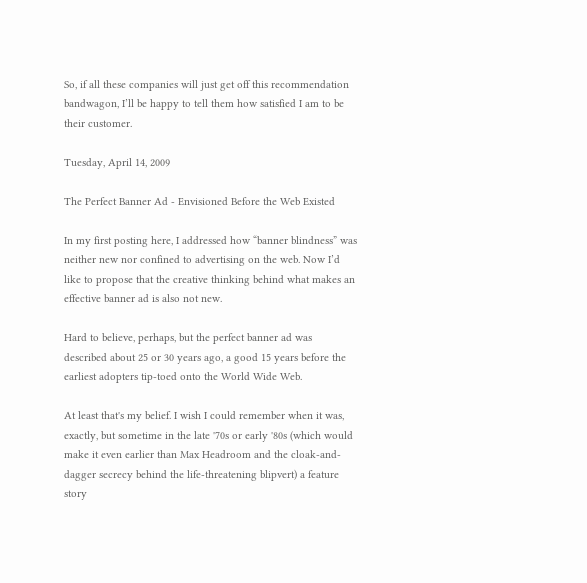So, if all these companies will just get off this recommendation bandwagon, I’ll be happy to tell them how satisfied I am to be their customer.

Tuesday, April 14, 2009

The Perfect Banner Ad - Envisioned Before the Web Existed

In my first posting here, I addressed how “banner blindness” was neither new nor confined to advertising on the web. Now I’d like to propose that the creative thinking behind what makes an effective banner ad is also not new.

Hard to believe, perhaps, but the perfect banner ad was described about 25 or 30 years ago, a good 15 years before the earliest adopters tip-toed onto the World Wide Web.

At least that's my belief. I wish I could remember when it was, exactly, but sometime in the late '70s or early '80s (which would make it even earlier than Max Headroom and the cloak-and-dagger secrecy behind the life-threatening blipvert) a feature story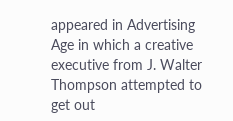appeared in Advertising Age in which a creative executive from J. Walter Thompson attempted to get out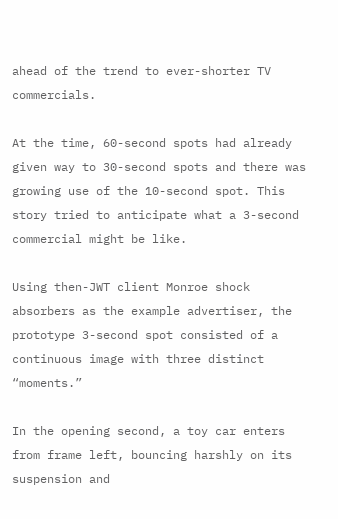ahead of the trend to ever-shorter TV commercials.

At the time, 60-second spots had already given way to 30-second spots and there was growing use of the 10-second spot. This story tried to anticipate what a 3-second commercial might be like.

Using then-JWT client Monroe shock absorbers as the example advertiser, the prototype 3-second spot consisted of a continuous image with three distinct “moments.”

In the opening second, a toy car enters from frame left, bouncing harshly on its suspension and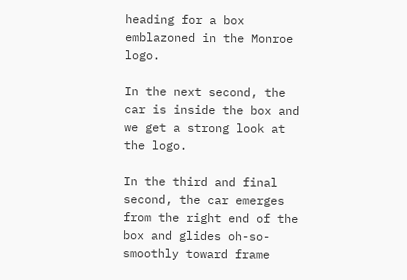heading for a box emblazoned in the Monroe logo.

In the next second, the car is inside the box and we get a strong look at the logo.

In the third and final second, the car emerges from the right end of the box and glides oh-so-smoothly toward frame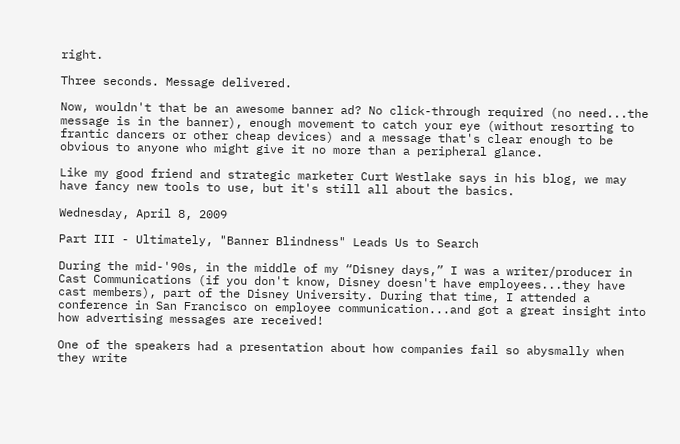right.

Three seconds. Message delivered.

Now, wouldn't that be an awesome banner ad? No click-through required (no need...the message is in the banner), enough movement to catch your eye (without resorting to frantic dancers or other cheap devices) and a message that's clear enough to be obvious to anyone who might give it no more than a peripheral glance.

Like my good friend and strategic marketer Curt Westlake says in his blog, we may have fancy new tools to use, but it's still all about the basics.

Wednesday, April 8, 2009

Part III - Ultimately, "Banner Blindness" Leads Us to Search

During the mid-'90s, in the middle of my “Disney days,” I was a writer/producer in Cast Communications (if you don't know, Disney doesn't have employees...they have cast members), part of the Disney University. During that time, I attended a conference in San Francisco on employee communication...and got a great insight into how advertising messages are received!

One of the speakers had a presentation about how companies fail so abysmally when they write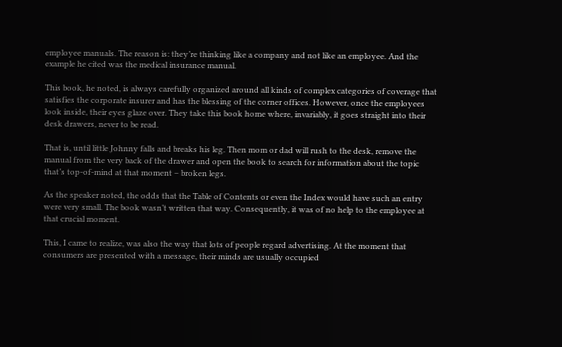employee manuals. The reason is: they’re thinking like a company and not like an employee. And the example he cited was the medical insurance manual.

This book, he noted, is always carefully organized around all kinds of complex categories of coverage that satisfies the corporate insurer and has the blessing of the corner offices. However, once the employees look inside, their eyes glaze over. They take this book home where, invariably, it goes straight into their desk drawers, never to be read.

That is, until little Johnny falls and breaks his leg. Then mom or dad will rush to the desk, remove the manual from the very back of the drawer and open the book to search for information about the topic that’s top-of-mind at that moment – broken legs.

As the speaker noted, the odds that the Table of Contents or even the Index would have such an entry were very small. The book wasn’t written that way. Consequently, it was of no help to the employee at that crucial moment.

This, I came to realize, was also the way that lots of people regard advertising. At the moment that consumers are presented with a message, their minds are usually occupied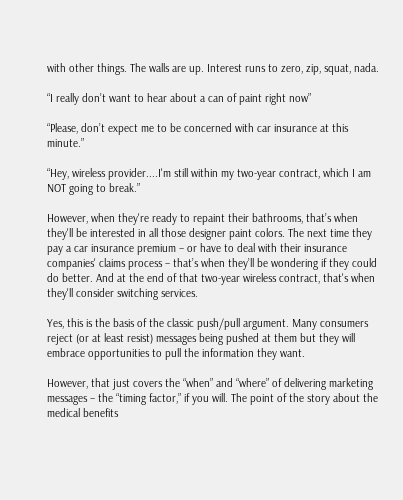with other things. The walls are up. Interest runs to zero, zip, squat, nada.

“I really don’t want to hear about a can of paint right now”

“Please, don’t expect me to be concerned with car insurance at this minute.”

“Hey, wireless provider....I'm still within my two-year contract, which I am NOT going to break.”

However, when they're ready to repaint their bathrooms, that’s when they'll be interested in all those designer paint colors. The next time they pay a car insurance premium – or have to deal with their insurance companies' claims process – that’s when they’ll be wondering if they could do better. And at the end of that two-year wireless contract, that's when they'll consider switching services.

Yes, this is the basis of the classic push/pull argument. Many consumers reject (or at least resist) messages being pushed at them but they will embrace opportunities to pull the information they want.

However, that just covers the “when” and “where” of delivering marketing messages – the “timing factor,” if you will. The point of the story about the medical benefits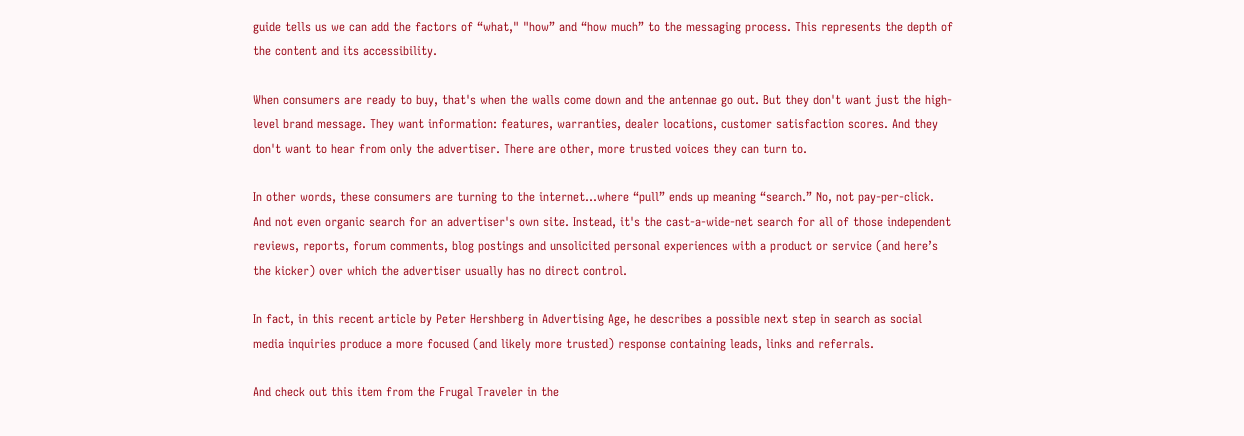guide tells us we can add the factors of “what," "how” and “how much” to the messaging process. This represents the depth of the content and its accessibility.

When consumers are ready to buy, that's when the walls come down and the antennae go out. But they don't want just the high-level brand message. They want information: features, warranties, dealer locations, customer satisfaction scores. And they don't want to hear from only the advertiser. There are other, more trusted voices they can turn to.

In other words, these consumers are turning to the internet...where “pull” ends up meaning “search.” No, not pay-per-click. And not even organic search for an advertiser's own site. Instead, it's the cast-a-wide-net search for all of those independent reviews, reports, forum comments, blog postings and unsolicited personal experiences with a product or service (and here’s the kicker) over which the advertiser usually has no direct control.

In fact, in this recent article by Peter Hershberg in Advertising Age, he describes a possible next step in search as social media inquiries produce a more focused (and likely more trusted) response containing leads, links and referrals.

And check out this item from the Frugal Traveler in the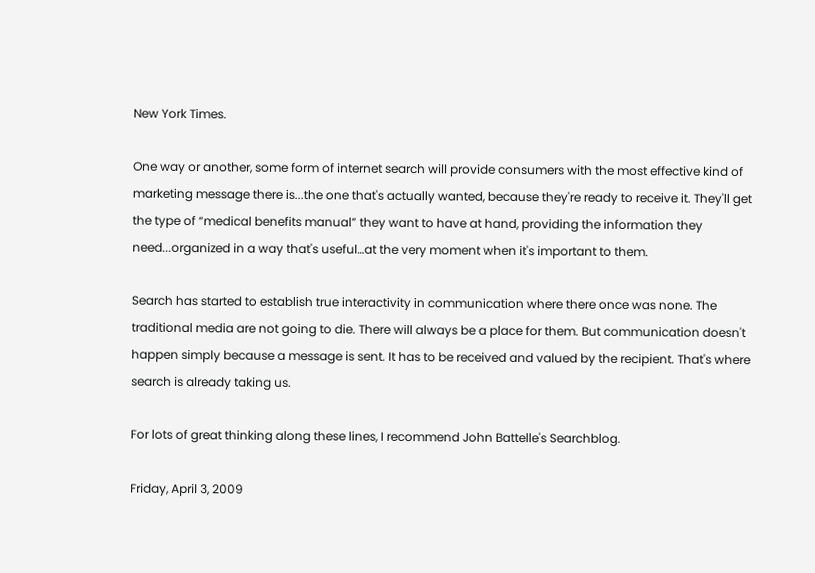New York Times.

One way or another, some form of internet search will provide consumers with the most effective kind of marketing message there is...the one that's actually wanted, because they're ready to receive it. They'll get the type of “medical benefits manual” they want to have at hand, providing the information they need...organized in a way that's useful…at the very moment when it's important to them.

Search has started to establish true interactivity in communication where there once was none. The traditional media are not going to die. There will always be a place for them. But communication doesn't happen simply because a message is sent. It has to be received and valued by the recipient. That's where search is already taking us.

For lots of great thinking along these lines, I recommend John Battelle's Searchblog.

Friday, April 3, 2009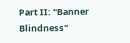Part II: "Banner Blindness"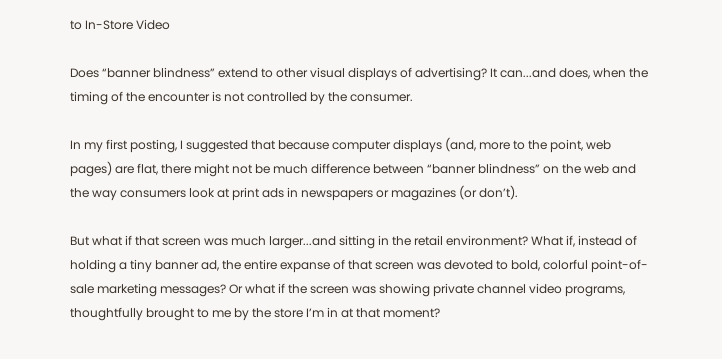to In-Store Video

Does “banner blindness” extend to other visual displays of advertising? It can...and does, when the timing of the encounter is not controlled by the consumer.

In my first posting, I suggested that because computer displays (and, more to the point, web pages) are flat, there might not be much difference between “banner blindness” on the web and the way consumers look at print ads in newspapers or magazines (or don’t).

But what if that screen was much larger...and sitting in the retail environment? What if, instead of holding a tiny banner ad, the entire expanse of that screen was devoted to bold, colorful point-of-sale marketing messages? Or what if the screen was showing private channel video programs, thoughtfully brought to me by the store I’m in at that moment?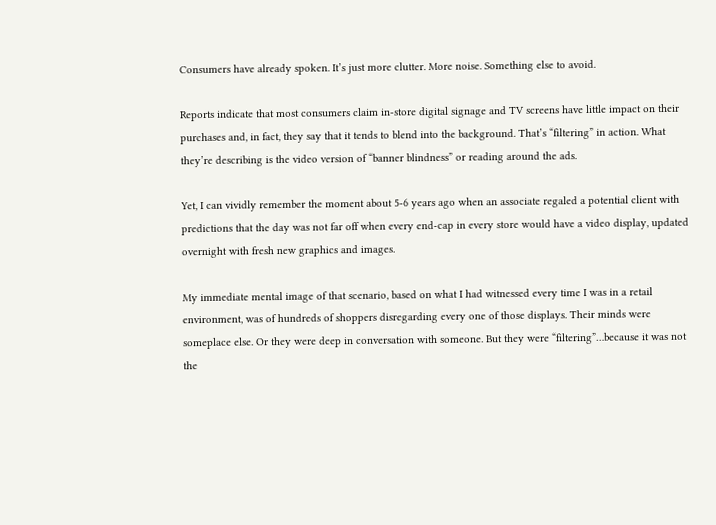Consumers have already spoken. It’s just more clutter. More noise. Something else to avoid.

Reports indicate that most consumers claim in-store digital signage and TV screens have little impact on their purchases and, in fact, they say that it tends to blend into the background. That’s “filtering” in action. What they’re describing is the video version of “banner blindness” or reading around the ads.

Yet, I can vividly remember the moment about 5-6 years ago when an associate regaled a potential client with predictions that the day was not far off when every end-cap in every store would have a video display, updated overnight with fresh new graphics and images.

My immediate mental image of that scenario, based on what I had witnessed every time I was in a retail environment, was of hundreds of shoppers disregarding every one of those displays. Their minds were someplace else. Or they were deep in conversation with someone. But they were “filtering”…because it was not the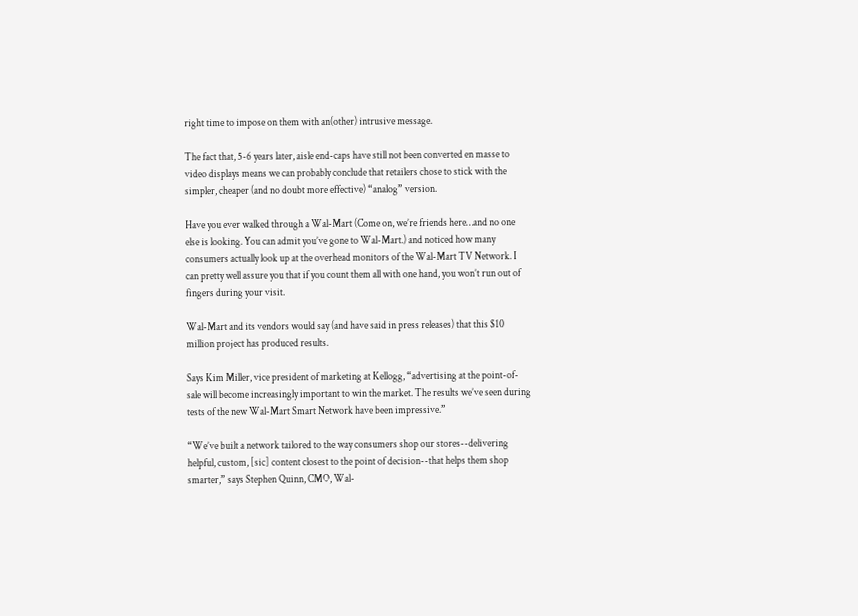right time to impose on them with an(other) intrusive message.

The fact that, 5-6 years later, aisle end-caps have still not been converted en masse to video displays means we can probably conclude that retailers chose to stick with the simpler, cheaper (and no doubt more effective) “analog” version.

Have you ever walked through a Wal-Mart (Come on, we’re friends here…and no one else is looking. You can admit you’ve gone to Wal-Mart.) and noticed how many consumers actually look up at the overhead monitors of the Wal-Mart TV Network. I can pretty well assure you that if you count them all with one hand, you won’t run out of fingers during your visit.

Wal-Mart and its vendors would say (and have said in press releases) that this $10 million project has produced results.

Says Kim Miller, vice president of marketing at Kellogg, “advertising at the point-of-sale will become increasingly important to win the market. The results we’ve seen during tests of the new Wal-Mart Smart Network have been impressive.”

“We’ve built a network tailored to the way consumers shop our stores--delivering helpful, custom, [sic] content closest to the point of decision--that helps them shop smarter,” says Stephen Quinn, CMO, Wal-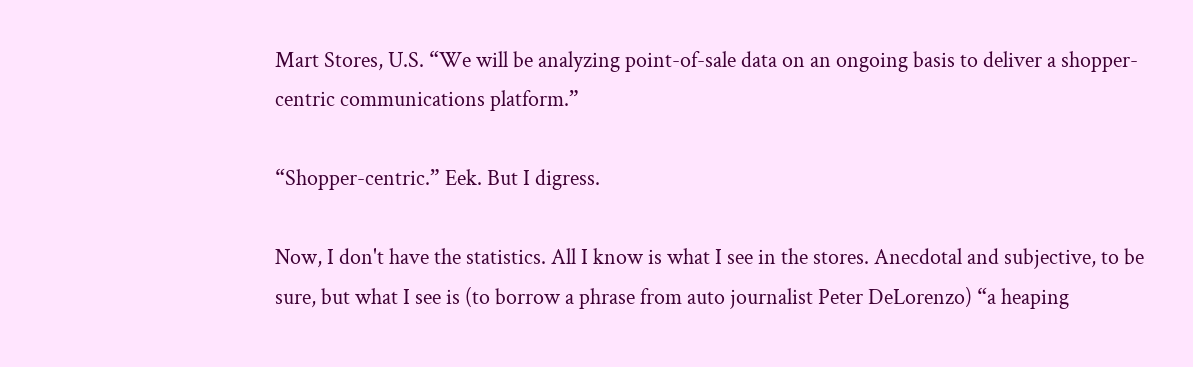Mart Stores, U.S. “We will be analyzing point-of-sale data on an ongoing basis to deliver a shopper-centric communications platform.”

“Shopper-centric.” Eek. But I digress.

Now, I don't have the statistics. All I know is what I see in the stores. Anecdotal and subjective, to be sure, but what I see is (to borrow a phrase from auto journalist Peter DeLorenzo) “a heaping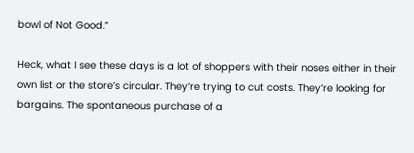bowl of Not Good.”

Heck, what I see these days is a lot of shoppers with their noses either in their own list or the store’s circular. They’re trying to cut costs. They’re looking for bargains. The spontaneous purchase of a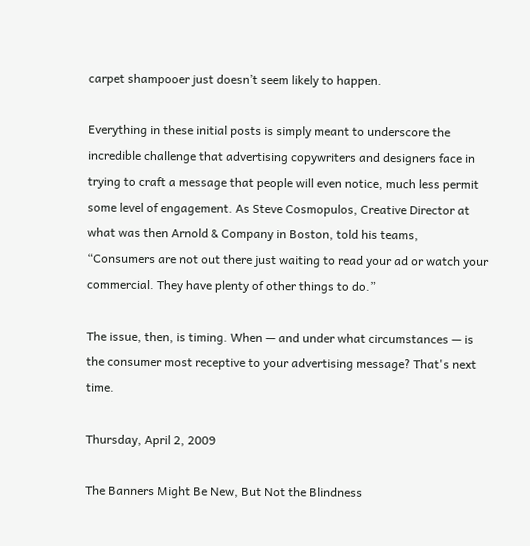carpet shampooer just doesn’t seem likely to happen.

Everything in these initial posts is simply meant to underscore the incredible challenge that advertising copywriters and designers face in trying to craft a message that people will even notice, much less permit some level of engagement. As Steve Cosmopulos, Creative Director at what was then Arnold & Company in Boston, told his teams, “Consumers are not out there just waiting to read your ad or watch your commercial. They have plenty of other things to do.”

The issue, then, is timing. When — and under what circumstances — is the consumer most receptive to your advertising message? That's next time.

Thursday, April 2, 2009

The Banners Might Be New, But Not the Blindness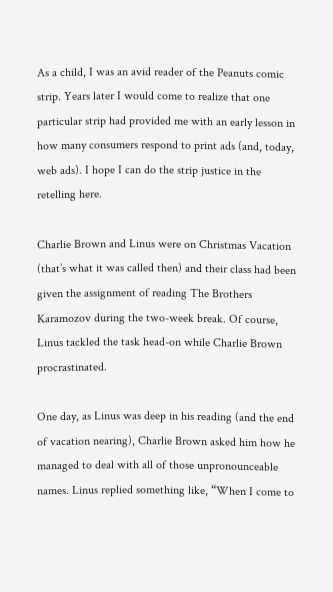As a child, I was an avid reader of the Peanuts comic strip. Years later I would come to realize that one particular strip had provided me with an early lesson in how many consumers respond to print ads (and, today, web ads). I hope I can do the strip justice in the retelling here.

Charlie Brown and Linus were on Christmas Vacation (that’s what it was called then) and their class had been given the assignment of reading The Brothers Karamozov during the two-week break. Of course, Linus tackled the task head-on while Charlie Brown procrastinated.

One day, as Linus was deep in his reading (and the end of vacation nearing), Charlie Brown asked him how he managed to deal with all of those unpronounceable names. Linus replied something like, “When I come to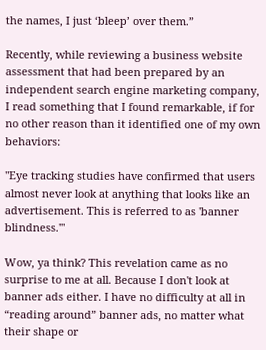the names, I just ‘bleep’ over them.”

Recently, while reviewing a business website assessment that had been prepared by an independent search engine marketing company, I read something that I found remarkable, if for no other reason than it identified one of my own behaviors:

"Eye tracking studies have confirmed that users almost never look at anything that looks like an advertisement. This is referred to as 'banner blindness.'"

Wow, ya think? This revelation came as no surprise to me at all. Because I don't look at banner ads either. I have no difficulty at all in “reading around” banner ads, no matter what their shape or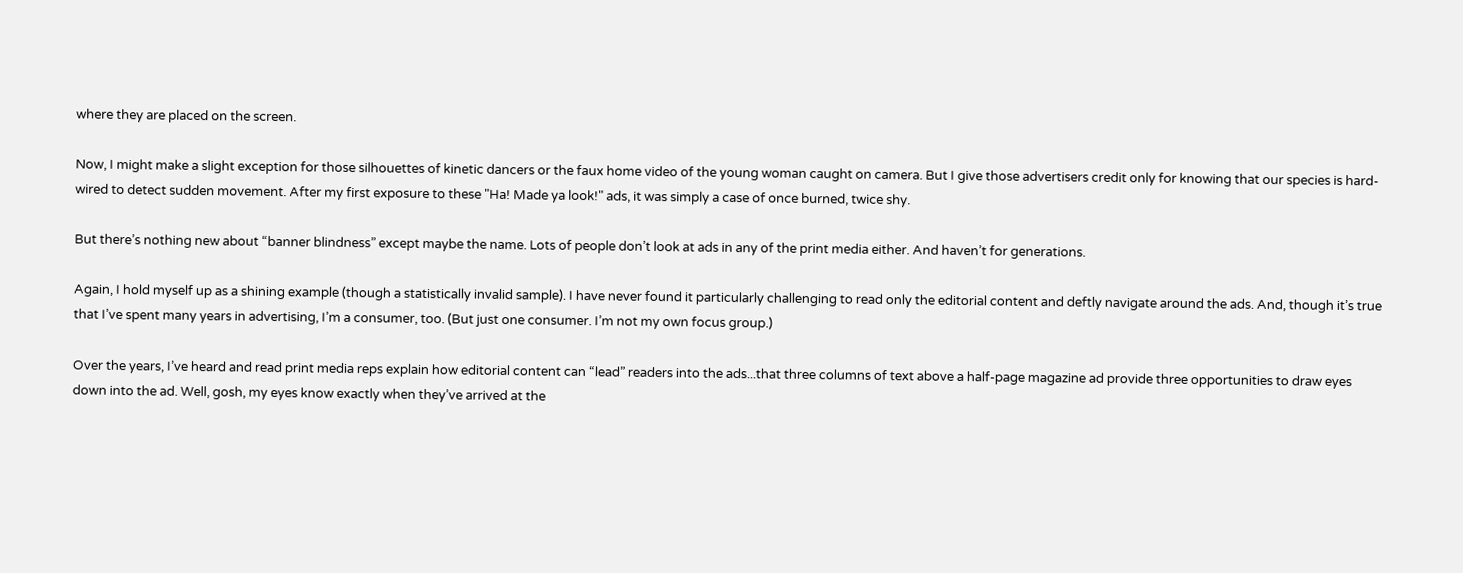where they are placed on the screen.

Now, I might make a slight exception for those silhouettes of kinetic dancers or the faux home video of the young woman caught on camera. But I give those advertisers credit only for knowing that our species is hard-wired to detect sudden movement. After my first exposure to these "Ha! Made ya look!" ads, it was simply a case of once burned, twice shy.

But there’s nothing new about “banner blindness” except maybe the name. Lots of people don’t look at ads in any of the print media either. And haven’t for generations.

Again, I hold myself up as a shining example (though a statistically invalid sample). I have never found it particularly challenging to read only the editorial content and deftly navigate around the ads. And, though it’s true that I’ve spent many years in advertising, I’m a consumer, too. (But just one consumer. I’m not my own focus group.)

Over the years, I’ve heard and read print media reps explain how editorial content can “lead” readers into the ads...that three columns of text above a half-page magazine ad provide three opportunities to draw eyes down into the ad. Well, gosh, my eyes know exactly when they’ve arrived at the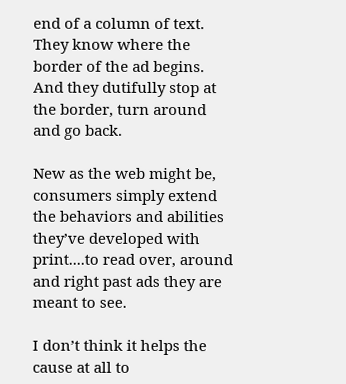end of a column of text. They know where the border of the ad begins. And they dutifully stop at the border, turn around and go back.

New as the web might be, consumers simply extend the behaviors and abilities they’ve developed with print....to read over, around and right past ads they are meant to see.

I don’t think it helps the cause at all to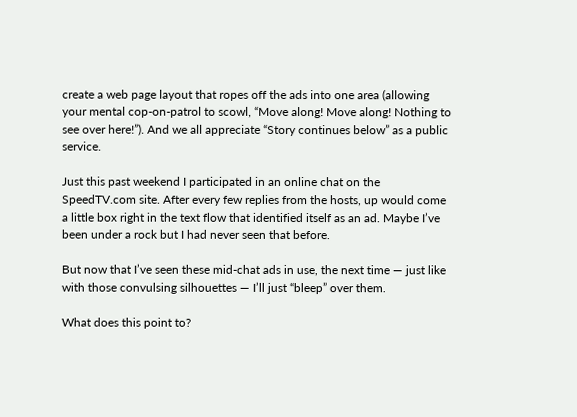create a web page layout that ropes off the ads into one area (allowing your mental cop-on-patrol to scowl, “Move along! Move along! Nothing to see over here!”). And we all appreciate “Story continues below” as a public service.

Just this past weekend I participated in an online chat on the SpeedTV.com site. After every few replies from the hosts, up would come a little box right in the text flow that identified itself as an ad. Maybe I’ve been under a rock but I had never seen that before.

But now that I’ve seen these mid-chat ads in use, the next time — just like with those convulsing silhouettes — I’ll just “bleep” over them.

What does this point to?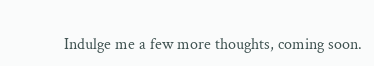Indulge me a few more thoughts, coming soon.